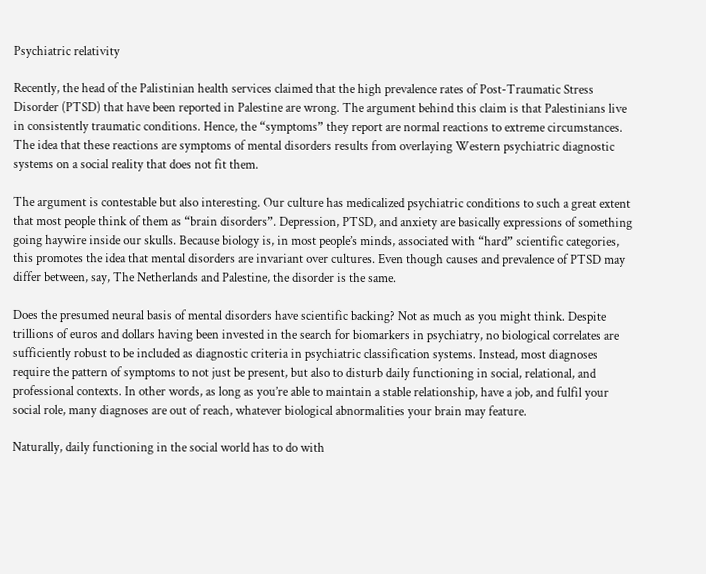Psychiatric relativity

Recently, the head of the Palistinian health services claimed that the high prevalence rates of Post-Traumatic Stress Disorder (PTSD) that have been reported in Palestine are wrong. The argument behind this claim is that Palestinians live in consistently traumatic conditions. Hence, the “symptoms” they report are normal reactions to extreme circumstances. The idea that these reactions are symptoms of mental disorders results from overlaying Western psychiatric diagnostic systems on a social reality that does not fit them.

The argument is contestable but also interesting. Our culture has medicalized psychiatric conditions to such a great extent that most people think of them as “brain disorders”. Depression, PTSD, and anxiety are basically expressions of something going haywire inside our skulls. Because biology is, in most people’s minds, associated with “hard” scientific categories, this promotes the idea that mental disorders are invariant over cultures. Even though causes and prevalence of PTSD may differ between, say, The Netherlands and Palestine, the disorder is the same.

Does the presumed neural basis of mental disorders have scientific backing? Not as much as you might think. Despite trillions of euros and dollars having been invested in the search for biomarkers in psychiatry, no biological correlates are sufficiently robust to be included as diagnostic criteria in psychiatric classification systems. Instead, most diagnoses require the pattern of symptoms to not just be present, but also to disturb daily functioning in social, relational, and professional contexts. In other words, as long as you’re able to maintain a stable relationship, have a job, and fulfil your social role, many diagnoses are out of reach, whatever biological abnormalities your brain may feature.

Naturally, daily functioning in the social world has to do with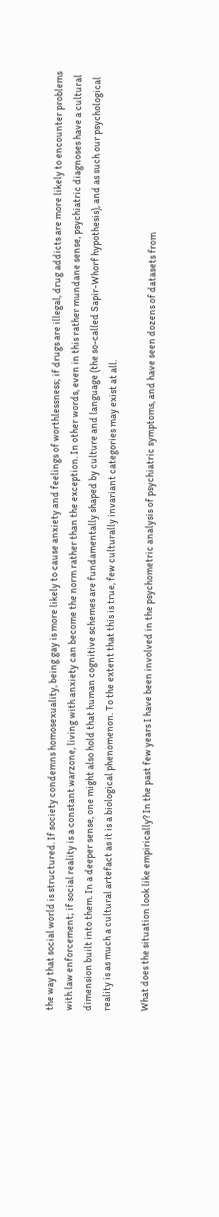the way that social world is structured. If society condemns homosexuality, being gay is more likely to cause anxiety and feelings of worthlessness; if drugs are illegal, drug addicts are more likely to encounter problems with law enforcement; if social reality is a constant warzone, living with anxiety can become the norm rather than the exception. In other words, even in this rather mundane sense, psychiatric diagnoses have a cultural dimension built into them. In a deeper sense, one might also hold that human cognitive schemes are fundamentally shaped by culture and language (the so-called Sapir-Whorf hypothesis), and as such our psychological reality is as much a cultural artefact as it is a biological phenomenon. To the extent that this is true, few culturally invariant categories may exist at all.

What does the situation look like empirically? In the past few years I have been involved in the psychometric analysis of psychiatric symptoms, and have seen dozens of datasets from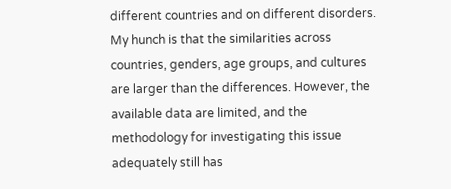different countries and on different disorders. My hunch is that the similarities across countries, genders, age groups, and cultures are larger than the differences. However, the available data are limited, and the methodology for investigating this issue adequately still has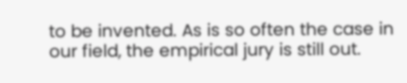to be invented. As is so often the case in our field, the empirical jury is still out.